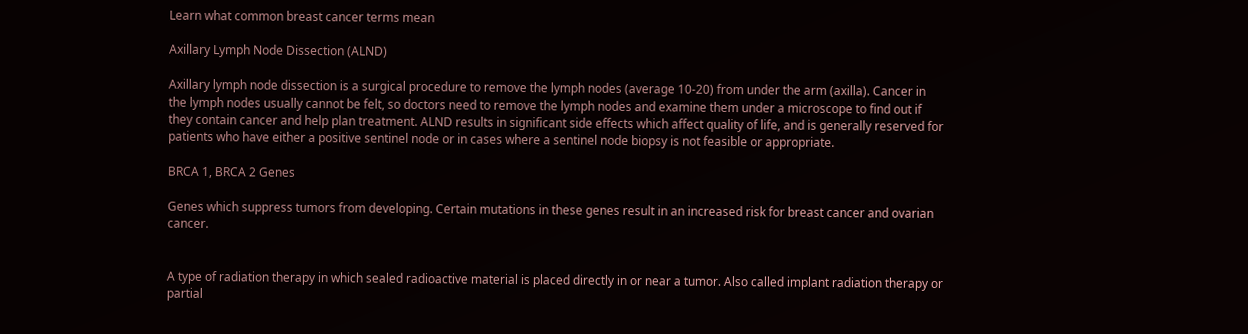Learn what common breast cancer terms mean

Axillary Lymph Node Dissection (ALND)

Axillary lymph node dissection is a surgical procedure to remove the lymph nodes (average 10-20) from under the arm (axilla). Cancer in the lymph nodes usually cannot be felt, so doctors need to remove the lymph nodes and examine them under a microscope to find out if they contain cancer and help plan treatment. ALND results in significant side effects which affect quality of life, and is generally reserved for patients who have either a positive sentinel node or in cases where a sentinel node biopsy is not feasible or appropriate.

BRCA 1, BRCA 2 Genes

Genes which suppress tumors from developing. Certain mutations in these genes result in an increased risk for breast cancer and ovarian cancer.


A type of radiation therapy in which sealed radioactive material is placed directly in or near a tumor. Also called implant radiation therapy or partial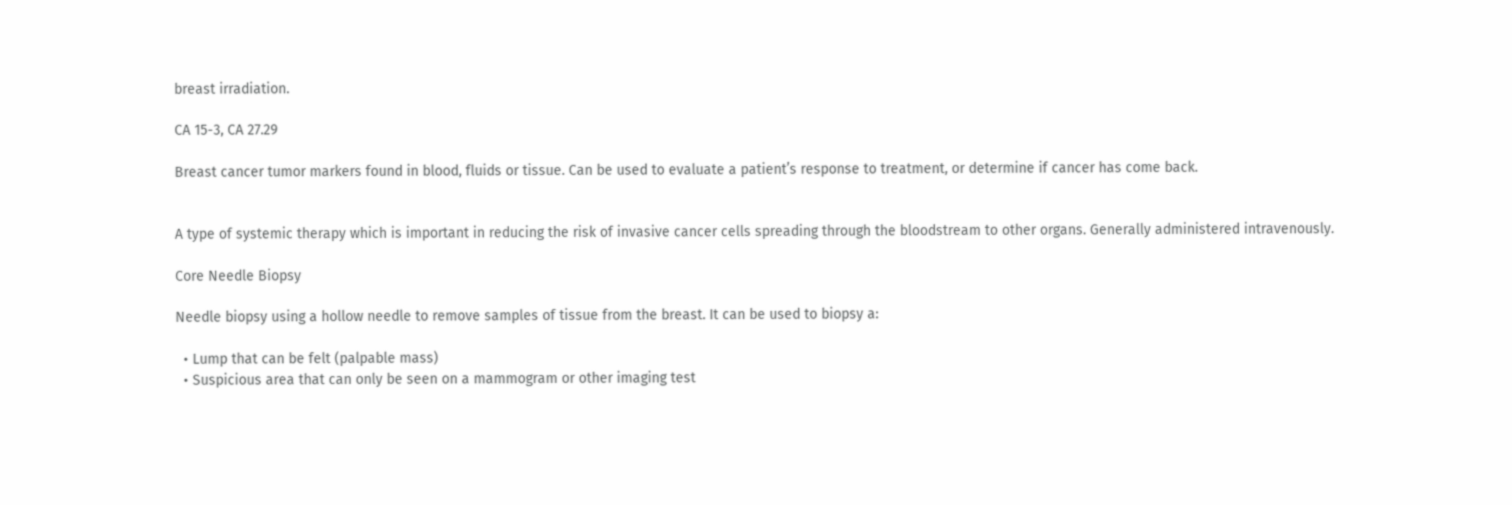breast irradiation.

CA 15-3, CA 27.29

Breast cancer tumor markers found in blood, fluids or tissue. Can be used to evaluate a patient’s response to treatment, or determine if cancer has come back.


A type of systemic therapy which is important in reducing the risk of invasive cancer cells spreading through the bloodstream to other organs. Generally administered intravenously.

Core Needle Biopsy

Needle biopsy using a hollow needle to remove samples of tissue from the breast. It can be used to biopsy a:

  • Lump that can be felt (palpable mass)
  • Suspicious area that can only be seen on a mammogram or other imaging test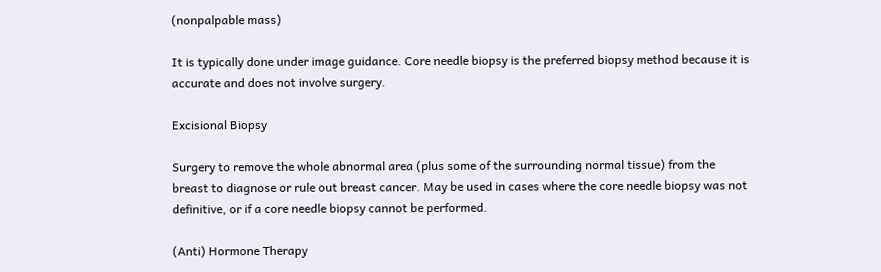(nonpalpable mass)

It is typically done under image guidance. Core needle biopsy is the preferred biopsy method because it is accurate and does not involve surgery.

Excisional Biopsy

Surgery to remove the whole abnormal area (plus some of the surrounding normal tissue) from the breast to diagnose or rule out breast cancer. May be used in cases where the core needle biopsy was not definitive, or if a core needle biopsy cannot be performed.

(Anti) Hormone Therapy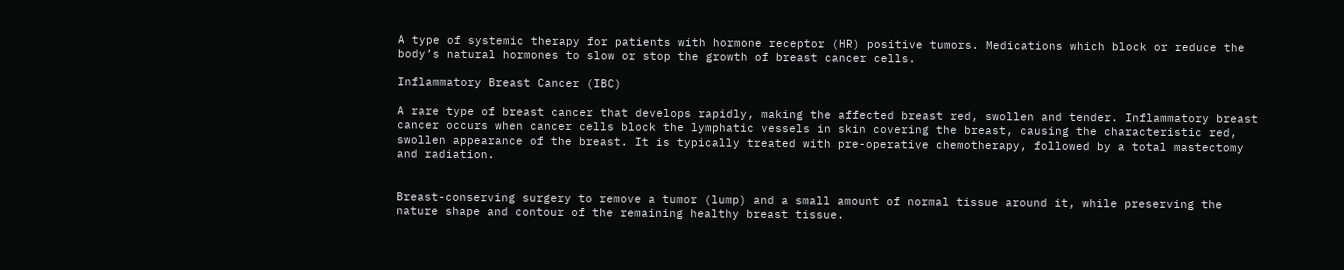A type of systemic therapy for patients with hormone receptor (HR) positive tumors. Medications which block or reduce the body’s natural hormones to slow or stop the growth of breast cancer cells.

Inflammatory Breast Cancer (IBC)

A rare type of breast cancer that develops rapidly, making the affected breast red, swollen and tender. Inflammatory breast cancer occurs when cancer cells block the lymphatic vessels in skin covering the breast, causing the characteristic red, swollen appearance of the breast. It is typically treated with pre-operative chemotherapy, followed by a total mastectomy and radiation.


Breast-conserving surgery to remove a tumor (lump) and a small amount of normal tissue around it, while preserving the nature shape and contour of the remaining healthy breast tissue.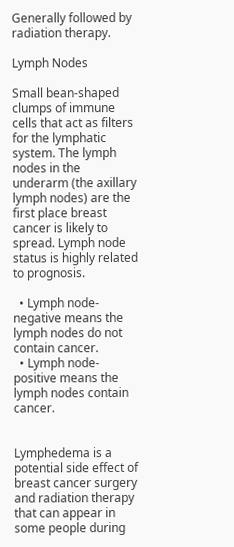Generally followed by radiation therapy.

Lymph Nodes

Small bean-shaped clumps of immune cells that act as filters for the lymphatic system. The lymph nodes in the underarm (the axillary lymph nodes) are the first place breast cancer is likely to spread. Lymph node status is highly related to prognosis.

  • Lymph node-negative means the lymph nodes do not contain cancer.
  • Lymph node-positive means the lymph nodes contain cancer.


Lymphedema is a potential side effect of breast cancer surgery and radiation therapy that can appear in some people during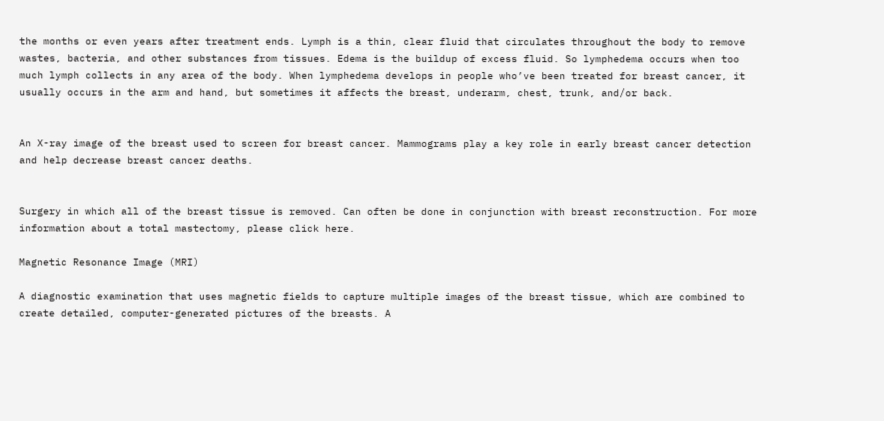the months or even years after treatment ends. Lymph is a thin, clear fluid that circulates throughout the body to remove wastes, bacteria, and other substances from tissues. Edema is the buildup of excess fluid. So lymphedema occurs when too much lymph collects in any area of the body. When lymphedema develops in people who’ve been treated for breast cancer, it usually occurs in the arm and hand, but sometimes it affects the breast, underarm, chest, trunk, and/or back.


An X-ray image of the breast used to screen for breast cancer. Mammograms play a key role in early breast cancer detection and help decrease breast cancer deaths.


Surgery in which all of the breast tissue is removed. Can often be done in conjunction with breast reconstruction. For more information about a total mastectomy, please click here.

Magnetic Resonance Image (MRI)

A diagnostic examination that uses magnetic fields to capture multiple images of the breast tissue, which are combined to create detailed, computer-generated pictures of the breasts. A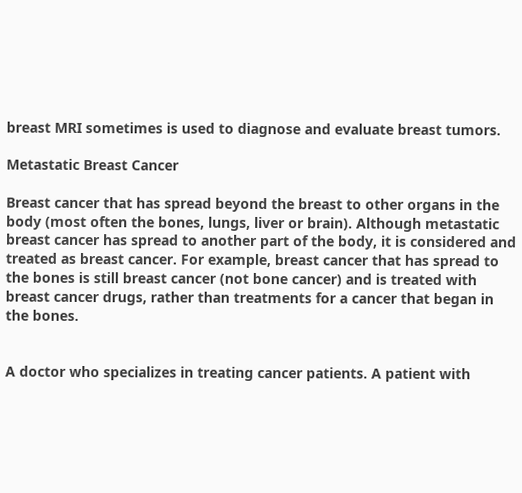breast MRI sometimes is used to diagnose and evaluate breast tumors.

Metastatic Breast Cancer

Breast cancer that has spread beyond the breast to other organs in the body (most often the bones, lungs, liver or brain). Although metastatic breast cancer has spread to another part of the body, it is considered and treated as breast cancer. For example, breast cancer that has spread to the bones is still breast cancer (not bone cancer) and is treated with breast cancer drugs, rather than treatments for a cancer that began in the bones.


A doctor who specializes in treating cancer patients. A patient with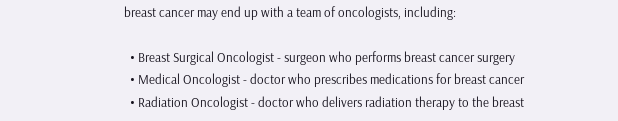breast cancer may end up with a team of oncologists, including:

  • Breast Surgical Oncologist - surgeon who performs breast cancer surgery
  • Medical Oncologist - doctor who prescribes medications for breast cancer
  • Radiation Oncologist - doctor who delivers radiation therapy to the breast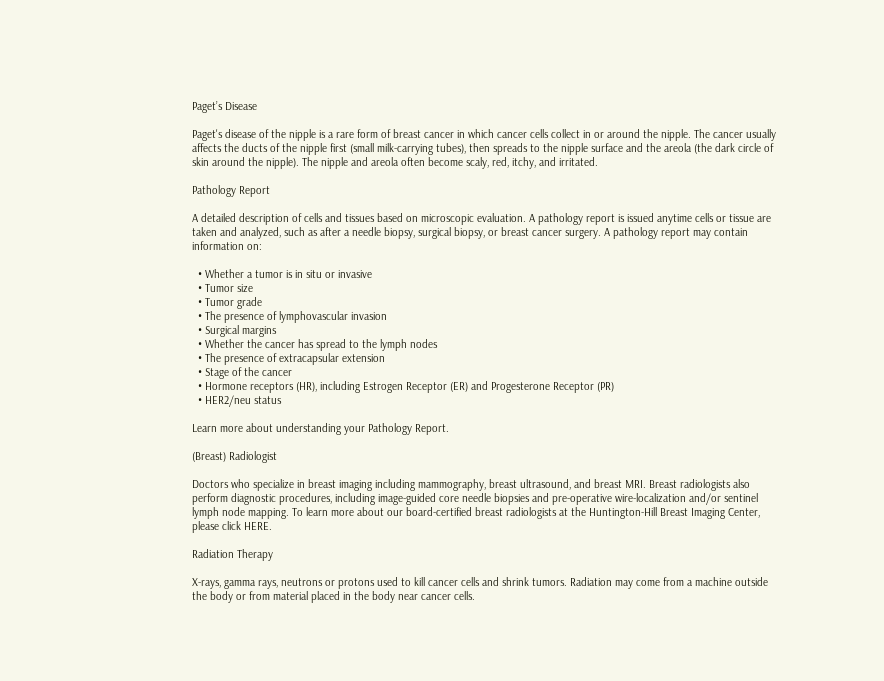Paget’s Disease

Paget's disease of the nipple is a rare form of breast cancer in which cancer cells collect in or around the nipple. The cancer usually affects the ducts of the nipple first (small milk-carrying tubes), then spreads to the nipple surface and the areola (the dark circle of skin around the nipple). The nipple and areola often become scaly, red, itchy, and irritated.

Pathology Report

A detailed description of cells and tissues based on microscopic evaluation. A pathology report is issued anytime cells or tissue are taken and analyzed, such as after a needle biopsy, surgical biopsy, or breast cancer surgery. A pathology report may contain information on:

  • Whether a tumor is in situ or invasive
  • Tumor size
  • Tumor grade
  • The presence of lymphovascular invasion
  • Surgical margins
  • Whether the cancer has spread to the lymph nodes
  • The presence of extracapsular extension
  • Stage of the cancer
  • Hormone receptors (HR), including Estrogen Receptor (ER) and Progesterone Receptor (PR)
  • HER2/neu status

Learn more about understanding your Pathology Report.

(Breast) Radiologist

Doctors who specialize in breast imaging including mammography, breast ultrasound, and breast MRI. Breast radiologists also perform diagnostic procedures, including image-guided core needle biopsies and pre-operative wire-localization and/or sentinel lymph node mapping. To learn more about our board-certified breast radiologists at the Huntington-Hill Breast Imaging Center, please click HERE.

Radiation Therapy

X-rays, gamma rays, neutrons or protons used to kill cancer cells and shrink tumors. Radiation may come from a machine outside the body or from material placed in the body near cancer cells.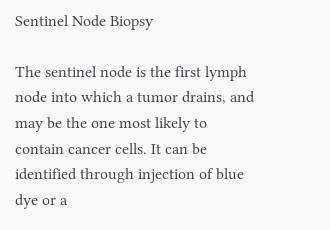Sentinel Node Biopsy

The sentinel node is the first lymph node into which a tumor drains, and may be the one most likely to contain cancer cells. It can be identified through injection of blue dye or a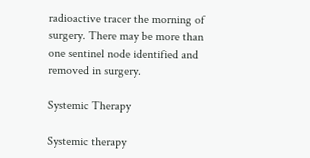radioactive tracer the morning of surgery. There may be more than one sentinel node identified and removed in surgery.

Systemic Therapy

Systemic therapy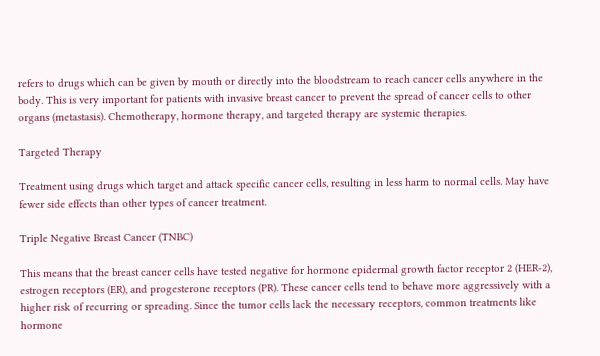refers to drugs which can be given by mouth or directly into the bloodstream to reach cancer cells anywhere in the body. This is very important for patients with invasive breast cancer to prevent the spread of cancer cells to other organs (metastasis). Chemotherapy, hormone therapy, and targeted therapy are systemic therapies.

Targeted Therapy

Treatment using drugs which target and attack specific cancer cells, resulting in less harm to normal cells. May have fewer side effects than other types of cancer treatment.

Triple Negative Breast Cancer (TNBC)

This means that the breast cancer cells have tested negative for hormone epidermal growth factor receptor 2 (HER-2), estrogen receptors (ER), and progesterone receptors (PR). These cancer cells tend to behave more aggressively with a higher risk of recurring or spreading. Since the tumor cells lack the necessary receptors, common treatments like hormone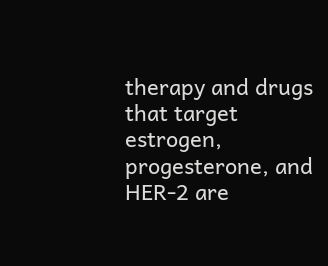therapy and drugs that target estrogen, progesterone, and HER-2 are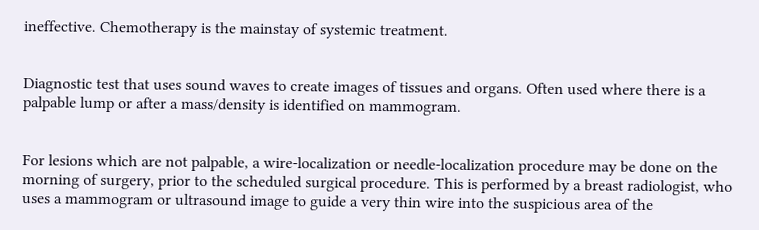ineffective. Chemotherapy is the mainstay of systemic treatment.


Diagnostic test that uses sound waves to create images of tissues and organs. Often used where there is a palpable lump or after a mass/density is identified on mammogram.


For lesions which are not palpable, a wire-localization or needle-localization procedure may be done on the morning of surgery, prior to the scheduled surgical procedure. This is performed by a breast radiologist, who uses a mammogram or ultrasound image to guide a very thin wire into the suspicious area of the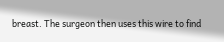breast. The surgeon then uses this wire to find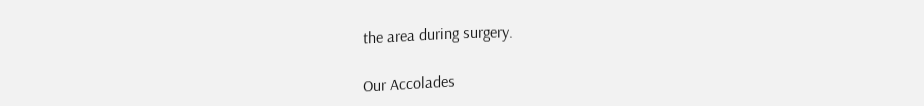the area during surgery.

Our Accolades